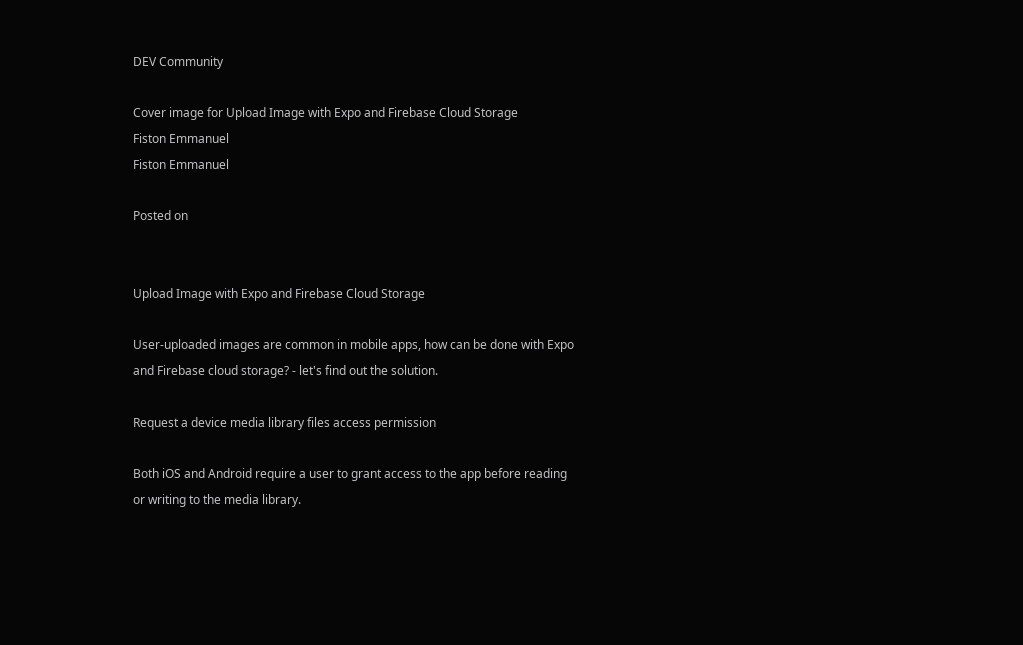DEV Community

Cover image for Upload Image with Expo and Firebase Cloud Storage
Fiston Emmanuel
Fiston Emmanuel

Posted on


Upload Image with Expo and Firebase Cloud Storage

User-uploaded images are common in mobile apps, how can be done with Expo and Firebase cloud storage? - let's find out the solution.

Request a device media library files access permission

Both iOS and Android require a user to grant access to the app before reading or writing to the media library.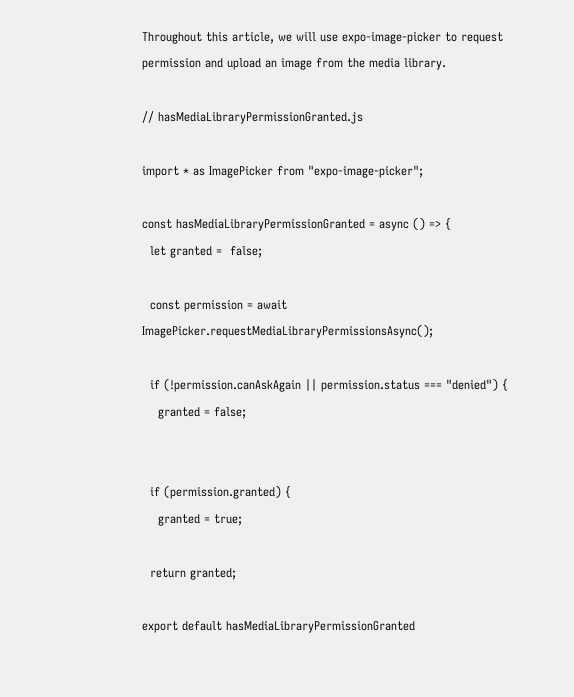Throughout this article, we will use expo-image-picker to request permission and upload an image from the media library.

// hasMediaLibraryPermissionGranted.js

import * as ImagePicker from "expo-image-picker";

const hasMediaLibraryPermissionGranted = async () => {
  let granted =  false;

  const permission = await ImagePicker.requestMediaLibraryPermissionsAsync();

  if (!permission.canAskAgain || permission.status === "denied") {
    granted = false;


  if (permission.granted) {
    granted = true;

  return granted;

export default hasMediaLibraryPermissionGranted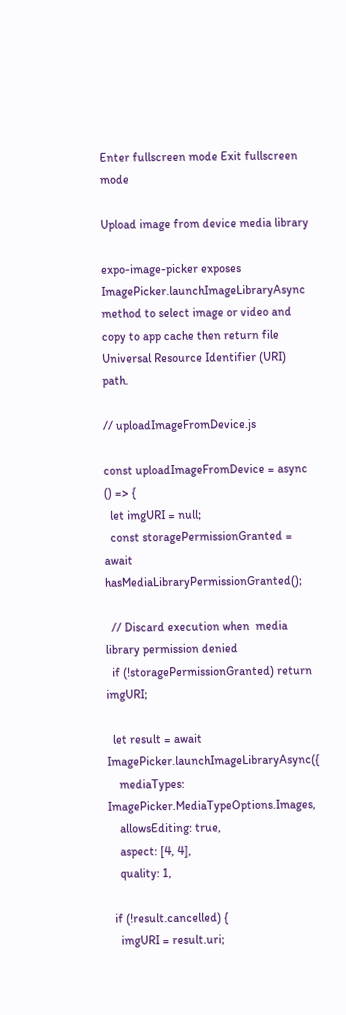Enter fullscreen mode Exit fullscreen mode

Upload image from device media library

expo-image-picker exposes ImagePicker.launchImageLibraryAsync method to select image or video and copy to app cache then return file Universal Resource Identifier (URI) path.

// uploadImageFromDevice.js

const uploadImageFromDevice = async () => {
  let imgURI = null;
  const storagePermissionGranted = await hasMediaLibraryPermissionGranted();

  // Discard execution when  media library permission denied
  if (!storagePermissionGranted) return imgURI;

  let result = await ImagePicker.launchImageLibraryAsync({
    mediaTypes: ImagePicker.MediaTypeOptions.Images,
    allowsEditing: true,
    aspect: [4, 4],
    quality: 1,

  if (!result.cancelled) {
    imgURI = result.uri;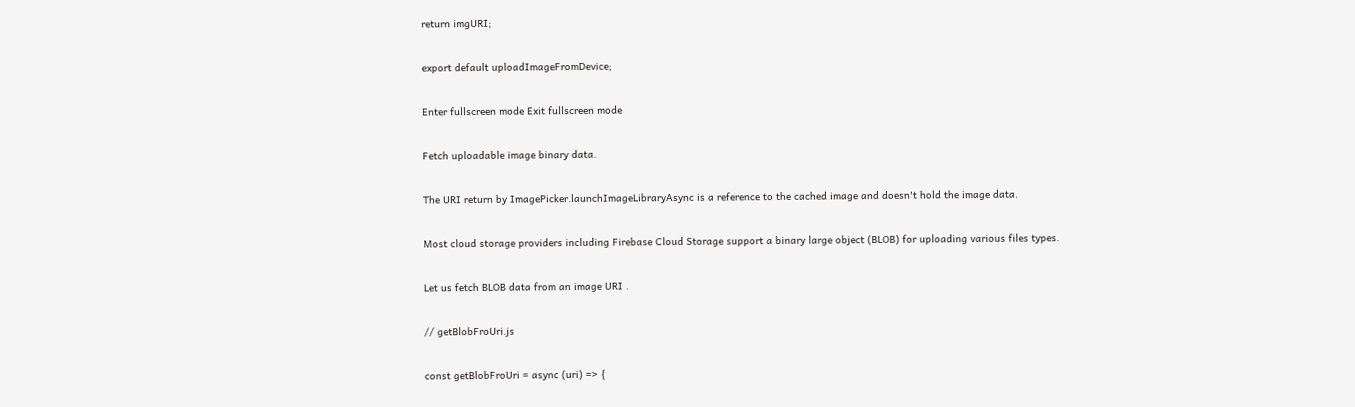return imgURI;

export default uploadImageFromDevice;

Enter fullscreen mode Exit fullscreen mode

Fetch uploadable image binary data.

The URI return by ImagePicker.launchImageLibraryAsync is a reference to the cached image and doesn't hold the image data.

Most cloud storage providers including Firebase Cloud Storage support a binary large object (BLOB) for uploading various files types.

Let us fetch BLOB data from an image URI .

// getBlobFroUri.js

const getBlobFroUri = async (uri) => {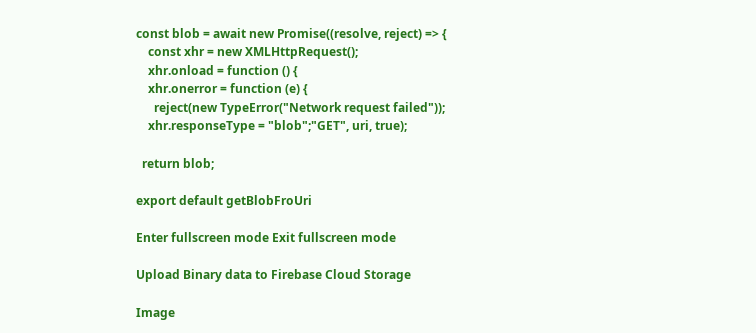const blob = await new Promise((resolve, reject) => {
    const xhr = new XMLHttpRequest();
    xhr.onload = function () {
    xhr.onerror = function (e) {
      reject(new TypeError("Network request failed"));
    xhr.responseType = "blob";"GET", uri, true);

  return blob;

export default getBlobFroUri

Enter fullscreen mode Exit fullscreen mode

Upload Binary data to Firebase Cloud Storage

Image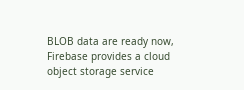BLOB data are ready now, Firebase provides a cloud object storage service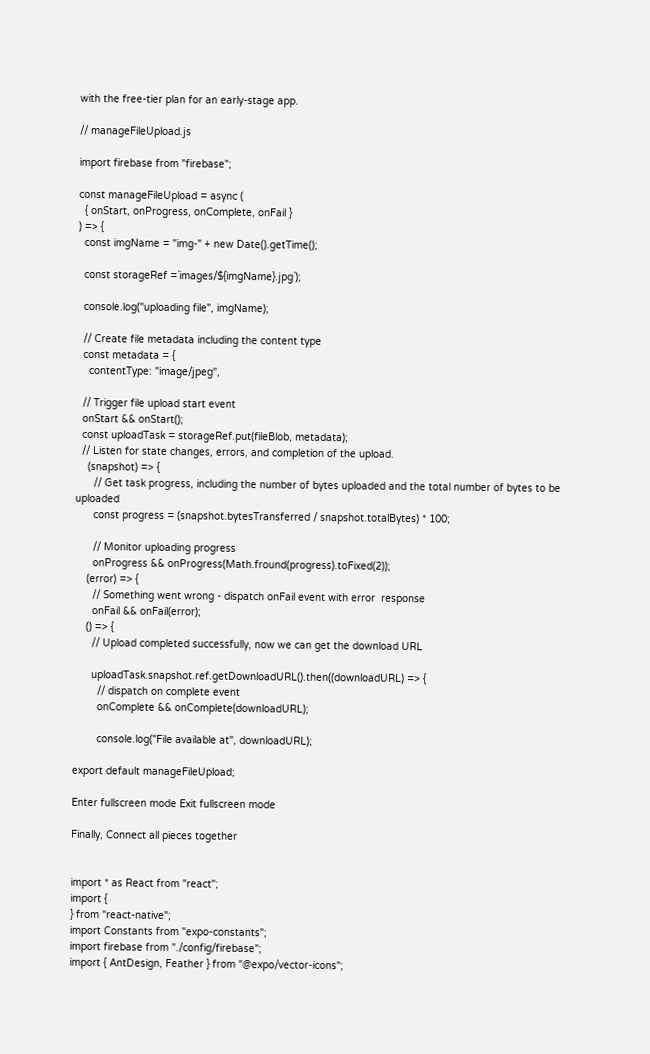with the free-tier plan for an early-stage app.

// manageFileUpload.js

import firebase from "firebase";

const manageFileUpload = async (
  { onStart, onProgress, onComplete, onFail }
) => {
  const imgName = "img-" + new Date().getTime();

  const storageRef =`images/${imgName}.jpg`);

  console.log("uploading file", imgName);

  // Create file metadata including the content type
  const metadata = {
    contentType: "image/jpeg",

  // Trigger file upload start event
  onStart && onStart();
  const uploadTask = storageRef.put(fileBlob, metadata);
  // Listen for state changes, errors, and completion of the upload.
    (snapshot) => {
      // Get task progress, including the number of bytes uploaded and the total number of bytes to be uploaded
      const progress = (snapshot.bytesTransferred / snapshot.totalBytes) * 100;

      // Monitor uploading progress
      onProgress && onProgress(Math.fround(progress).toFixed(2));
    (error) => {
      // Something went wrong - dispatch onFail event with error  response
      onFail && onFail(error);
    () => {
      // Upload completed successfully, now we can get the download URL

      uploadTask.snapshot.ref.getDownloadURL().then((downloadURL) => {
        // dispatch on complete event
        onComplete && onComplete(downloadURL);

        console.log("File available at", downloadURL);

export default manageFileUpload;

Enter fullscreen mode Exit fullscreen mode

Finally, Connect all pieces together


import * as React from "react";
import {
} from "react-native";
import Constants from "expo-constants";
import firebase from "./config/firebase";
import { AntDesign, Feather } from "@expo/vector-icons";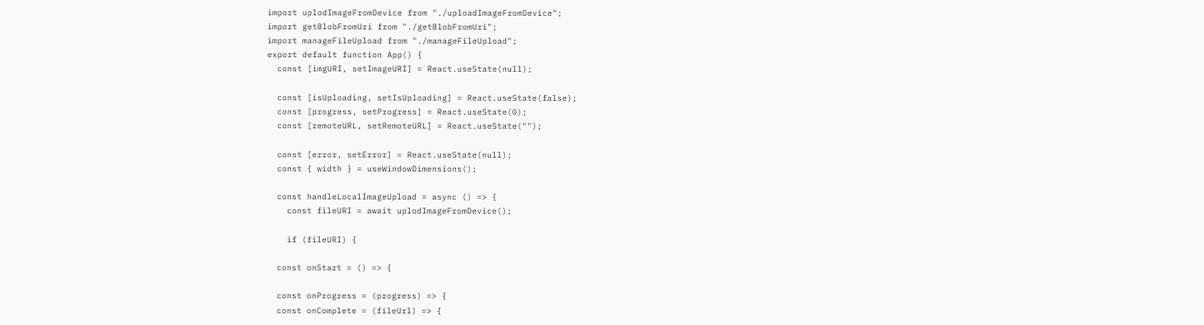import uplodImageFromDevice from "./uploadImageFromDevice";
import getBlobFromUri from "./getBlobFromUri";
import manageFileUpload from "./manageFileUpload";
export default function App() {
  const [imgURI, setImageURI] = React.useState(null);

  const [isUploading, setIsUploading] = React.useState(false);
  const [progress, setProgress] = React.useState(0);
  const [remoteURL, setRemoteURL] = React.useState("");

  const [error, setError] = React.useState(null);
  const { width } = useWindowDimensions();

  const handleLocalImageUpload = async () => {
    const fileURI = await uplodImageFromDevice();

    if (fileURI) {

  const onStart = () => {

  const onProgress = (progress) => {
  const onComplete = (fileUrl) => {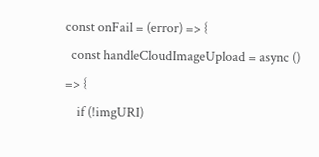const onFail = (error) => {
  const handleCloudImageUpload = async () => {
    if (!imgURI)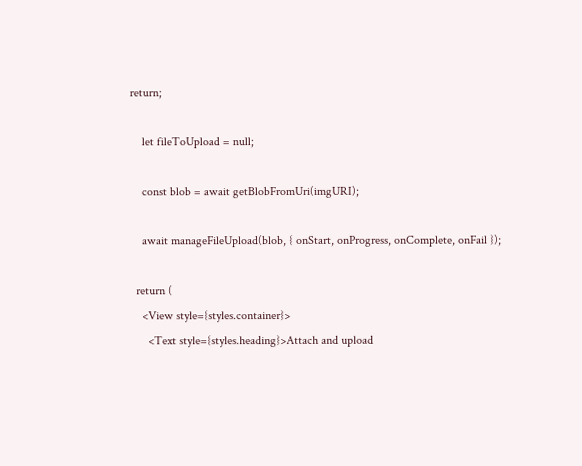return;

    let fileToUpload = null;

    const blob = await getBlobFromUri(imgURI);

    await manageFileUpload(blob, { onStart, onProgress, onComplete, onFail });

  return (
    <View style={styles.container}>
      <Text style={styles.heading}>Attach and upload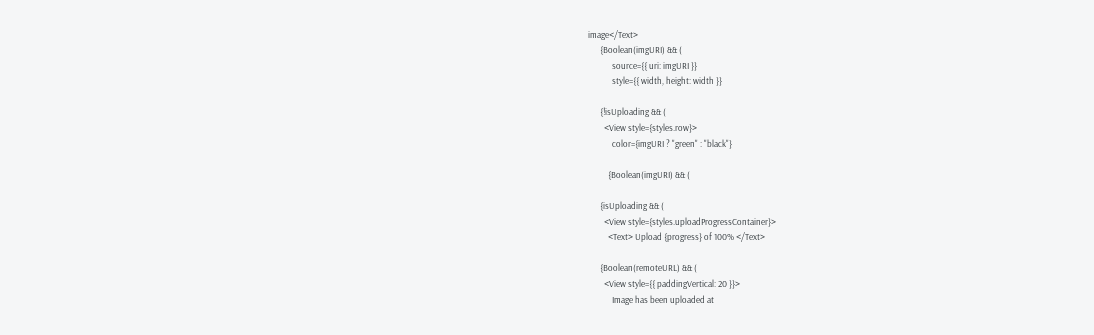image</Text>
      {Boolean(imgURI) && (
            source={{ uri: imgURI }}
            style={{ width, height: width }}

      {!isUploading && (
        <View style={styles.row}>
            color={imgURI ? "green" : "black"}

          {Boolean(imgURI) && (

      {isUploading && (
        <View style={styles.uploadProgressContainer}>
          <Text> Upload {progress} of 100% </Text>

      {Boolean(remoteURL) && (
        <View style={{ paddingVertical: 20 }}>
            Image has been uploaded at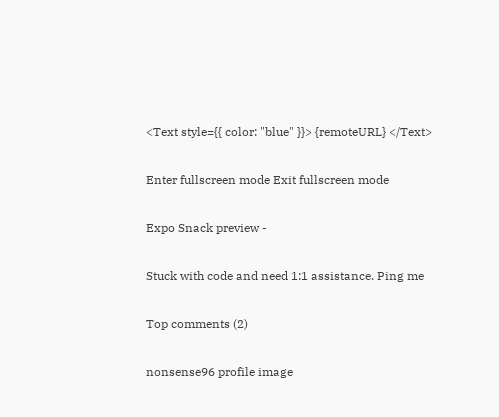<Text style={{ color: "blue" }}> {remoteURL} </Text>

Enter fullscreen mode Exit fullscreen mode

Expo Snack preview -

Stuck with code and need 1:1 assistance. Ping me

Top comments (2)

nonsense96 profile image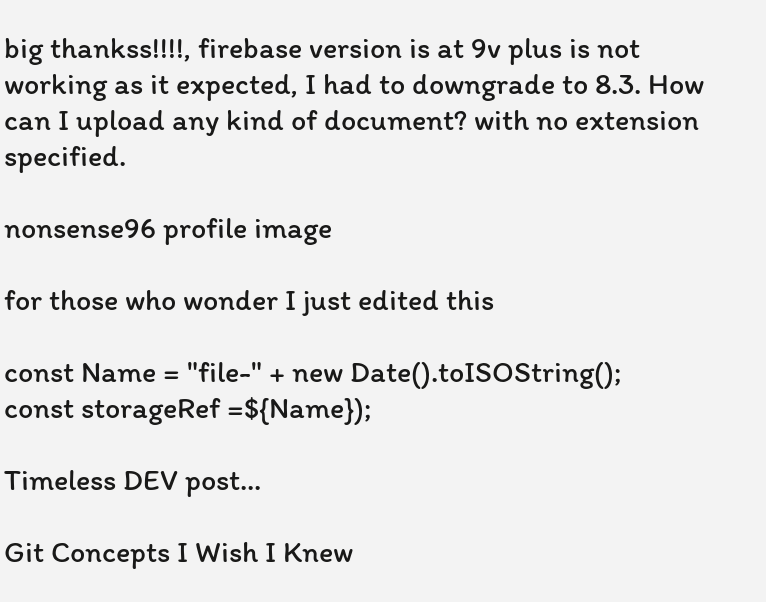big thankss!!!!, firebase version is at 9v plus is not working as it expected, I had to downgrade to 8.3. How can I upload any kind of document? with no extension specified.

nonsense96 profile image

for those who wonder I just edited this

const Name = "file-" + new Date().toISOString();
const storageRef =${Name});

Timeless DEV post...

Git Concepts I Wish I Knew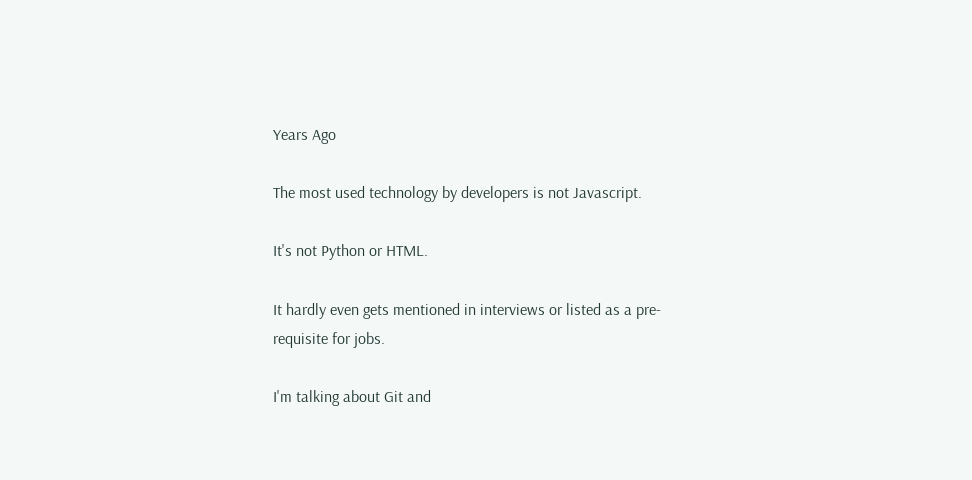Years Ago

The most used technology by developers is not Javascript.

It's not Python or HTML.

It hardly even gets mentioned in interviews or listed as a pre-requisite for jobs.

I'm talking about Git and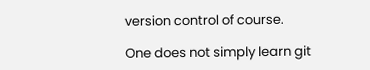version control of course.

One does not simply learn git